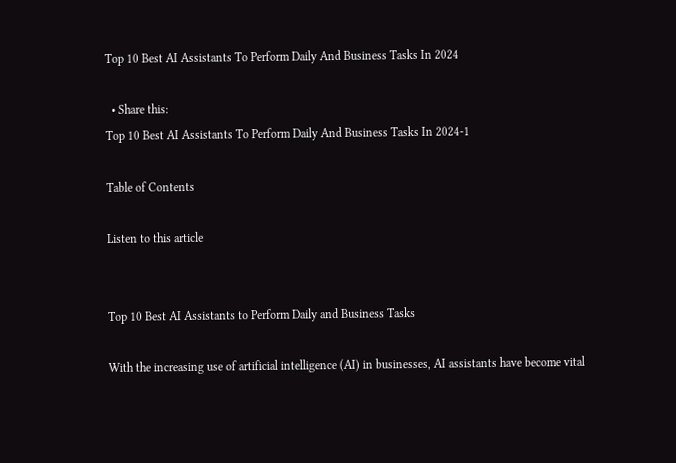Top 10 Best AI Assistants To Perform Daily And Business Tasks In 2024

  • Share this:
Top 10 Best AI Assistants To Perform Daily And Business Tasks In 2024-1

Table of Contents

Listen to this article


Top 10 Best AI Assistants to Perform Daily and Business Tasks

With the increasing use of artificial intelligence (AI) in businesses, AI assistants have become vital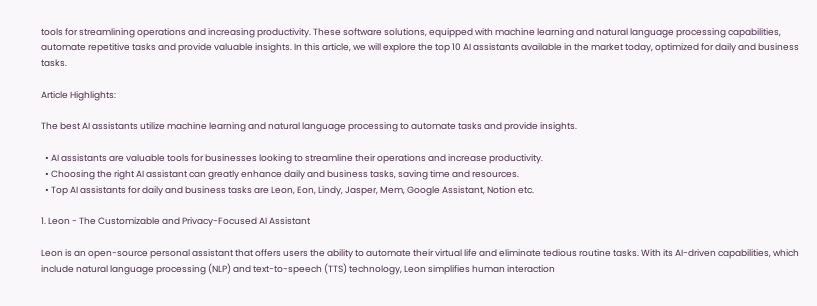tools for streamlining operations and increasing productivity. These software solutions, equipped with machine learning and natural language processing capabilities, automate repetitive tasks and provide valuable insights. In this article, we will explore the top 10 AI assistants available in the market today, optimized for daily and business tasks.

Article Highlights:

The best AI assistants utilize machine learning and natural language processing to automate tasks and provide insights.

  • AI assistants are valuable tools for businesses looking to streamline their operations and increase productivity.
  • Choosing the right AI assistant can greatly enhance daily and business tasks, saving time and resources.
  • Top AI assistants for daily and business tasks are Leon, Eon, Lindy, Jasper, Mem, Google Assistant, Notion etc.

1. Leon - The Customizable and Privacy-Focused AI Assistant

Leon is an open-source personal assistant that offers users the ability to automate their virtual life and eliminate tedious routine tasks. With its AI-driven capabilities, which include natural language processing (NLP) and text-to-speech (TTS) technology, Leon simplifies human interaction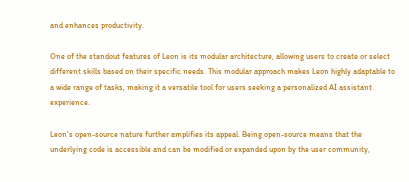and enhances productivity.

One of the standout features of Leon is its modular architecture, allowing users to create or select different skills based on their specific needs. This modular approach makes Leon highly adaptable to a wide range of tasks, making it a versatile tool for users seeking a personalized AI assistant experience.

Leon's open-source nature further amplifies its appeal. Being open-source means that the underlying code is accessible and can be modified or expanded upon by the user community,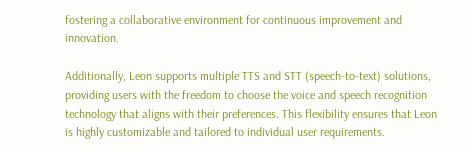fostering a collaborative environment for continuous improvement and innovation.

Additionally, Leon supports multiple TTS and STT (speech-to-text) solutions, providing users with the freedom to choose the voice and speech recognition technology that aligns with their preferences. This flexibility ensures that Leon is highly customizable and tailored to individual user requirements.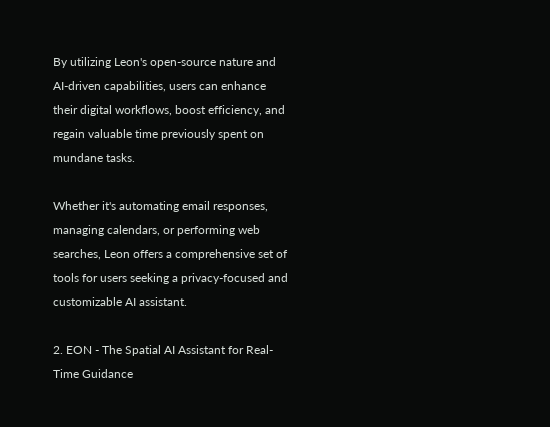By utilizing Leon's open-source nature and AI-driven capabilities, users can enhance their digital workflows, boost efficiency, and regain valuable time previously spent on mundane tasks.

Whether it's automating email responses, managing calendars, or performing web searches, Leon offers a comprehensive set of tools for users seeking a privacy-focused and customizable AI assistant.

2. EON - The Spatial AI Assistant for Real-Time Guidance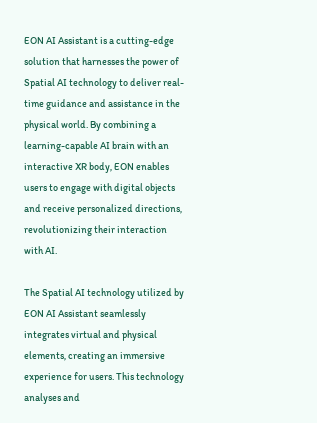EON AI Assistant is a cutting-edge solution that harnesses the power of Spatial AI technology to deliver real-time guidance and assistance in the physical world. By combining a learning-capable AI brain with an interactive XR body, EON enables users to engage with digital objects and receive personalized directions, revolutionizing their interaction with AI.

The Spatial AI technology utilized by EON AI Assistant seamlessly integrates virtual and physical elements, creating an immersive experience for users. This technology analyses and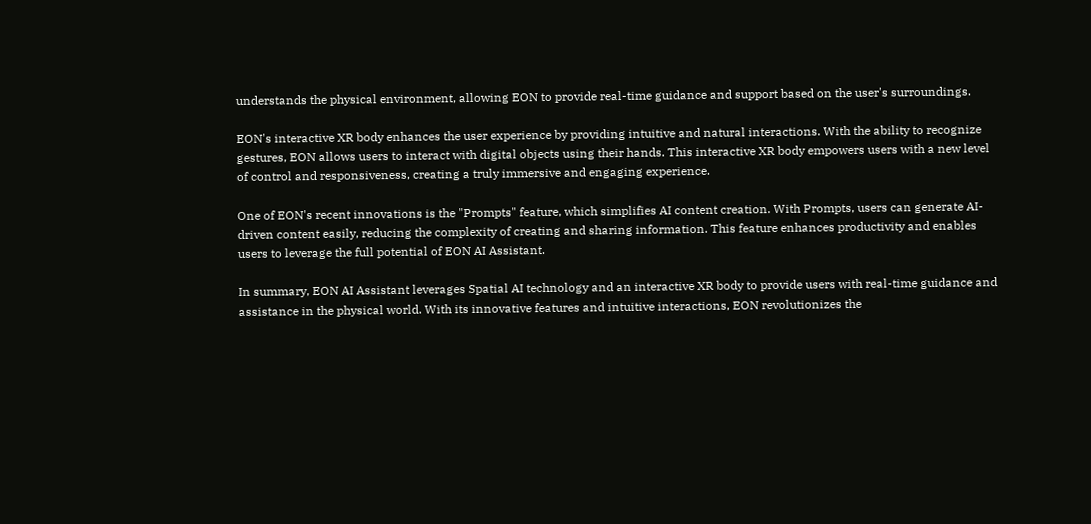understands the physical environment, allowing EON to provide real-time guidance and support based on the user's surroundings.

EON's interactive XR body enhances the user experience by providing intuitive and natural interactions. With the ability to recognize gestures, EON allows users to interact with digital objects using their hands. This interactive XR body empowers users with a new level of control and responsiveness, creating a truly immersive and engaging experience.

One of EON's recent innovations is the "Prompts" feature, which simplifies AI content creation. With Prompts, users can generate AI-driven content easily, reducing the complexity of creating and sharing information. This feature enhances productivity and enables users to leverage the full potential of EON AI Assistant.

In summary, EON AI Assistant leverages Spatial AI technology and an interactive XR body to provide users with real-time guidance and assistance in the physical world. With its innovative features and intuitive interactions, EON revolutionizes the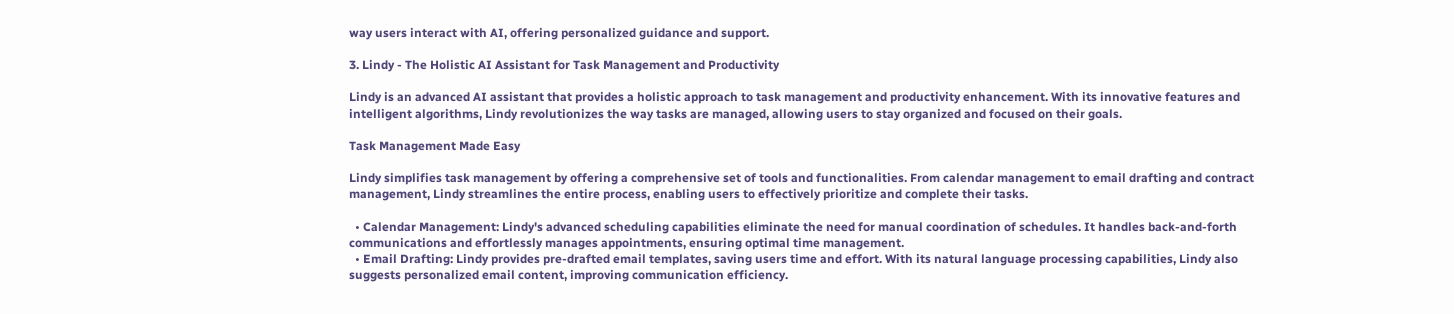way users interact with AI, offering personalized guidance and support.

3. Lindy - The Holistic AI Assistant for Task Management and Productivity

Lindy is an advanced AI assistant that provides a holistic approach to task management and productivity enhancement. With its innovative features and intelligent algorithms, Lindy revolutionizes the way tasks are managed, allowing users to stay organized and focused on their goals.

Task Management Made Easy

Lindy simplifies task management by offering a comprehensive set of tools and functionalities. From calendar management to email drafting and contract management, Lindy streamlines the entire process, enabling users to effectively prioritize and complete their tasks.

  • Calendar Management: Lindy's advanced scheduling capabilities eliminate the need for manual coordination of schedules. It handles back-and-forth communications and effortlessly manages appointments, ensuring optimal time management.
  • Email Drafting: Lindy provides pre-drafted email templates, saving users time and effort. With its natural language processing capabilities, Lindy also suggests personalized email content, improving communication efficiency.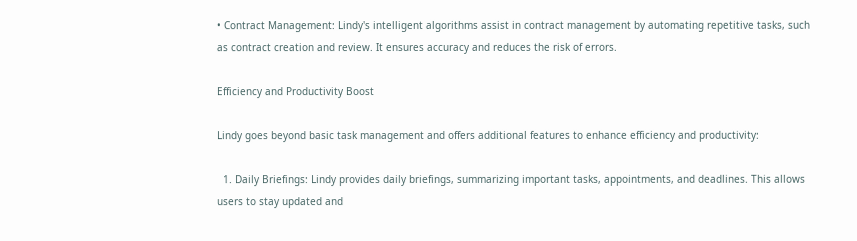• Contract Management: Lindy's intelligent algorithms assist in contract management by automating repetitive tasks, such as contract creation and review. It ensures accuracy and reduces the risk of errors.

Efficiency and Productivity Boost

Lindy goes beyond basic task management and offers additional features to enhance efficiency and productivity:

  1. Daily Briefings: Lindy provides daily briefings, summarizing important tasks, appointments, and deadlines. This allows users to stay updated and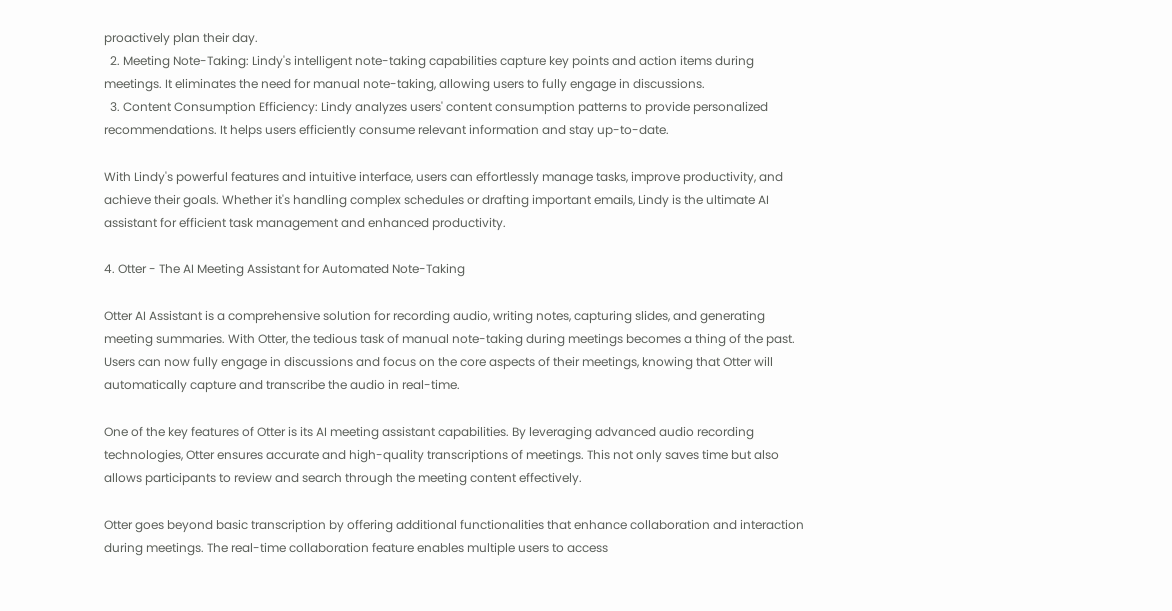proactively plan their day.
  2. Meeting Note-Taking: Lindy's intelligent note-taking capabilities capture key points and action items during meetings. It eliminates the need for manual note-taking, allowing users to fully engage in discussions.
  3. Content Consumption Efficiency: Lindy analyzes users' content consumption patterns to provide personalized recommendations. It helps users efficiently consume relevant information and stay up-to-date.

With Lindy's powerful features and intuitive interface, users can effortlessly manage tasks, improve productivity, and achieve their goals. Whether it's handling complex schedules or drafting important emails, Lindy is the ultimate AI assistant for efficient task management and enhanced productivity.

4. Otter - The AI Meeting Assistant for Automated Note-Taking

Otter AI Assistant is a comprehensive solution for recording audio, writing notes, capturing slides, and generating meeting summaries. With Otter, the tedious task of manual note-taking during meetings becomes a thing of the past. Users can now fully engage in discussions and focus on the core aspects of their meetings, knowing that Otter will automatically capture and transcribe the audio in real-time.

One of the key features of Otter is its AI meeting assistant capabilities. By leveraging advanced audio recording technologies, Otter ensures accurate and high-quality transcriptions of meetings. This not only saves time but also allows participants to review and search through the meeting content effectively.

Otter goes beyond basic transcription by offering additional functionalities that enhance collaboration and interaction during meetings. The real-time collaboration feature enables multiple users to access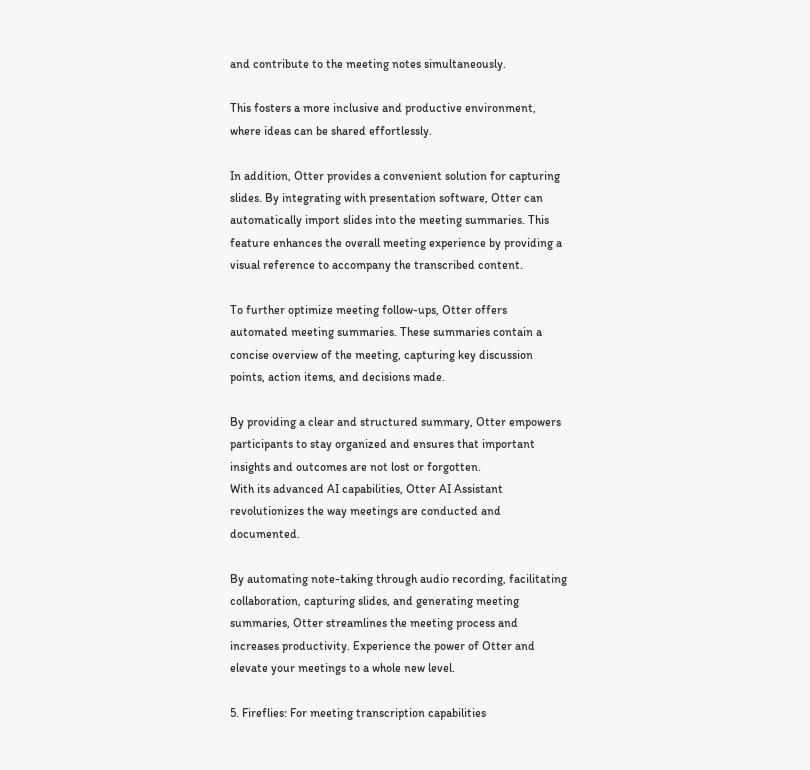and contribute to the meeting notes simultaneously.

This fosters a more inclusive and productive environment, where ideas can be shared effortlessly.

In addition, Otter provides a convenient solution for capturing slides. By integrating with presentation software, Otter can automatically import slides into the meeting summaries. This feature enhances the overall meeting experience by providing a visual reference to accompany the transcribed content.

To further optimize meeting follow-ups, Otter offers automated meeting summaries. These summaries contain a concise overview of the meeting, capturing key discussion points, action items, and decisions made.

By providing a clear and structured summary, Otter empowers participants to stay organized and ensures that important insights and outcomes are not lost or forgotten.
With its advanced AI capabilities, Otter AI Assistant revolutionizes the way meetings are conducted and documented.

By automating note-taking through audio recording, facilitating collaboration, capturing slides, and generating meeting summaries, Otter streamlines the meeting process and increases productivity. Experience the power of Otter and elevate your meetings to a whole new level.

5. Fireflies: For meeting transcription capabilities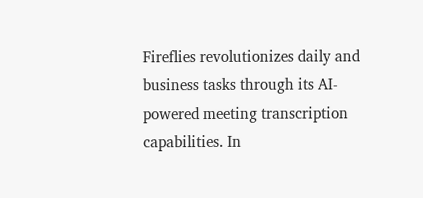Fireflies revolutionizes daily and business tasks through its AI-powered meeting transcription capabilities. In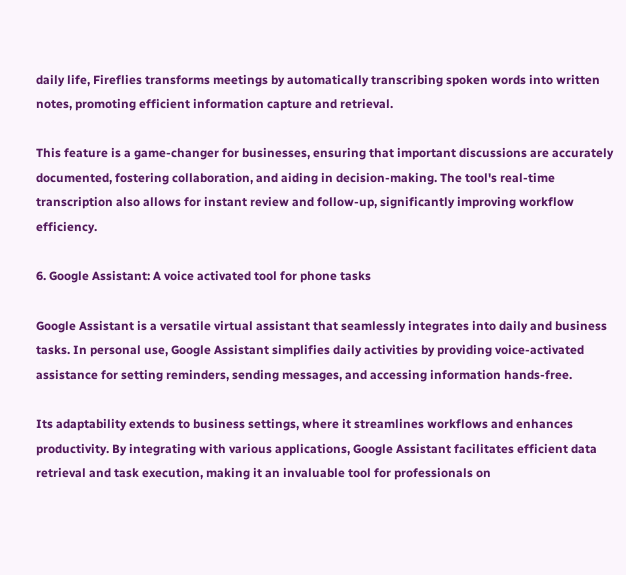daily life, Fireflies transforms meetings by automatically transcribing spoken words into written notes, promoting efficient information capture and retrieval.

This feature is a game-changer for businesses, ensuring that important discussions are accurately documented, fostering collaboration, and aiding in decision-making. The tool's real-time transcription also allows for instant review and follow-up, significantly improving workflow efficiency.

6. Google Assistant: A voice activated tool for phone tasks

Google Assistant is a versatile virtual assistant that seamlessly integrates into daily and business tasks. In personal use, Google Assistant simplifies daily activities by providing voice-activated assistance for setting reminders, sending messages, and accessing information hands-free.

Its adaptability extends to business settings, where it streamlines workflows and enhances productivity. By integrating with various applications, Google Assistant facilitates efficient data retrieval and task execution, making it an invaluable tool for professionals on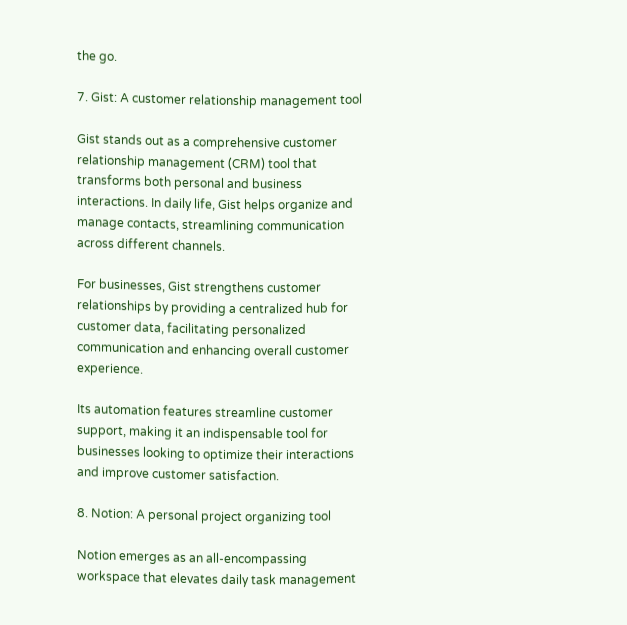the go.

7. Gist: A customer relationship management tool

Gist stands out as a comprehensive customer relationship management (CRM) tool that transforms both personal and business interactions. In daily life, Gist helps organize and manage contacts, streamlining communication across different channels.

For businesses, Gist strengthens customer relationships by providing a centralized hub for customer data, facilitating personalized communication and enhancing overall customer experience.

Its automation features streamline customer support, making it an indispensable tool for businesses looking to optimize their interactions and improve customer satisfaction.

8. Notion: A personal project organizing tool

Notion emerges as an all-encompassing workspace that elevates daily task management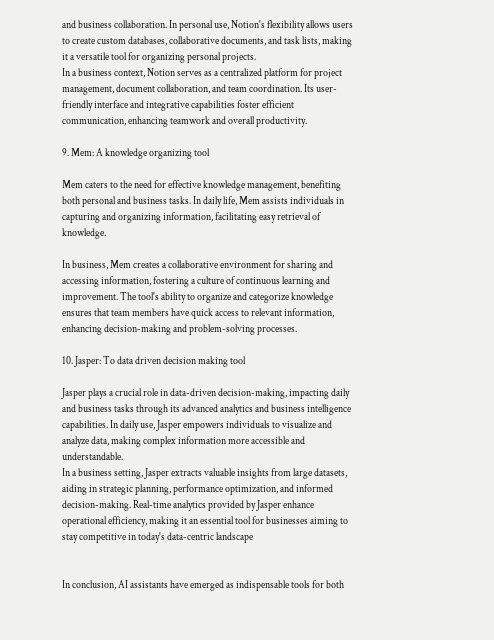and business collaboration. In personal use, Notion's flexibility allows users to create custom databases, collaborative documents, and task lists, making it a versatile tool for organizing personal projects.
In a business context, Notion serves as a centralized platform for project management, document collaboration, and team coordination. Its user-friendly interface and integrative capabilities foster efficient communication, enhancing teamwork and overall productivity.

9. Mem: A knowledge organizing tool

Mem caters to the need for effective knowledge management, benefiting both personal and business tasks. In daily life, Mem assists individuals in capturing and organizing information, facilitating easy retrieval of knowledge.

In business, Mem creates a collaborative environment for sharing and accessing information, fostering a culture of continuous learning and improvement. The tool's ability to organize and categorize knowledge ensures that team members have quick access to relevant information, enhancing decision-making and problem-solving processes.

10. Jasper: To data driven decision making tool

Jasper plays a crucial role in data-driven decision-making, impacting daily and business tasks through its advanced analytics and business intelligence capabilities. In daily use, Jasper empowers individuals to visualize and analyze data, making complex information more accessible and understandable.
In a business setting, Jasper extracts valuable insights from large datasets, aiding in strategic planning, performance optimization, and informed decision-making. Real-time analytics provided by Jasper enhance operational efficiency, making it an essential tool for businesses aiming to stay competitive in today's data-centric landscape


In conclusion, AI assistants have emerged as indispensable tools for both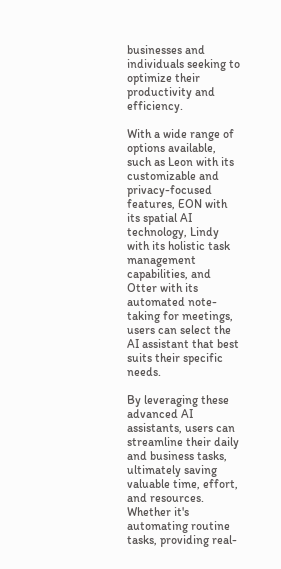businesses and individuals seeking to optimize their productivity and efficiency.

With a wide range of options available, such as Leon with its customizable and privacy-focused features, EON with its spatial AI technology, Lindy with its holistic task management capabilities, and Otter with its automated note-taking for meetings, users can select the AI assistant that best suits their specific needs.

By leveraging these advanced AI assistants, users can streamline their daily and business tasks, ultimately saving valuable time, effort, and resources. Whether it's automating routine tasks, providing real-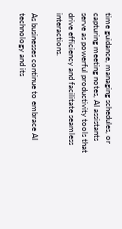time guidance, managing schedules, or capturing meeting notes, AI assistants serve as powerful productivity tools that drive efficiency and facilitate seamless interactions.

As businesses continue to embrace AI technology and its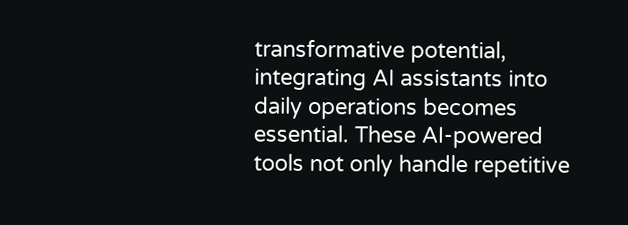transformative potential, integrating AI assistants into daily operations becomes essential. These AI-powered tools not only handle repetitive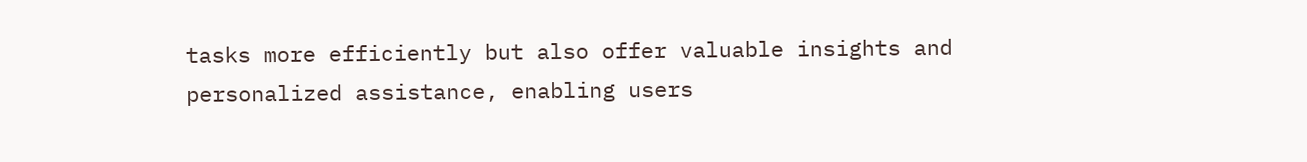tasks more efficiently but also offer valuable insights and personalized assistance, enabling users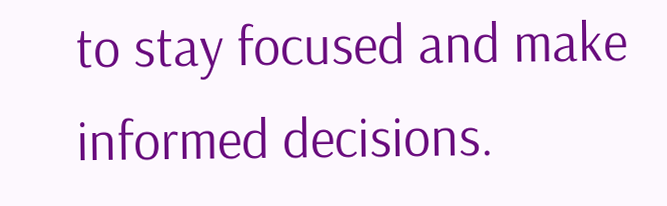to stay focused and make informed decisions.